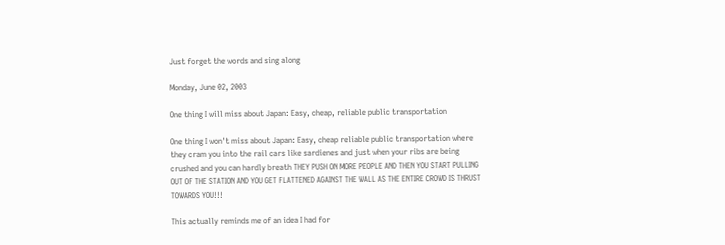Just forget the words and sing along

Monday, June 02, 2003

One thing I will miss about Japan: Easy, cheap, reliable public transportation

One thing I won't miss about Japan: Easy, cheap reliable public transportation where they cram you into the rail cars like sardienes and just when your ribs are being crushed and you can hardly breath THEY PUSH ON MORE PEOPLE AND THEN YOU START PULLING OUT OF THE STATION AND YOU GET FLATTENED AGAINST THE WALL AS THE ENTIRE CROWD IS THRUST TOWARDS YOU!!!

This actually reminds me of an idea I had for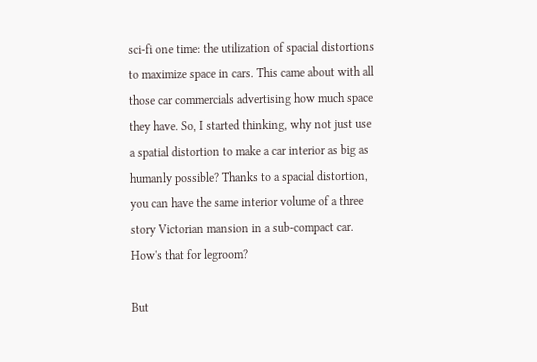sci-fi one time: the utilization of spacial distortions to maximize space in cars. This came about with all those car commercials advertising how much space they have. So, I started thinking, why not just use a spatial distortion to make a car interior as big as humanly possible? Thanks to a spacial distortion, you can have the same interior volume of a three story Victorian mansion in a sub-compact car. How's that for legroom?

But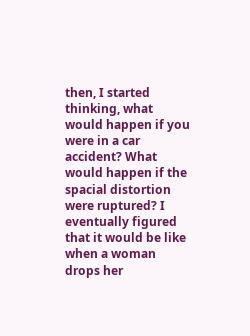then, I started thinking, what would happen if you were in a car accident? What would happen if the spacial distortion were ruptured? I eventually figured that it would be like when a woman drops her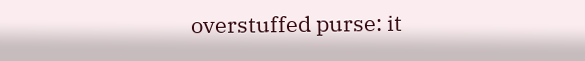overstuffed purse: it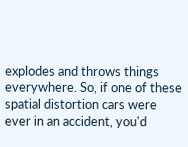explodes and throws things everywhere. So, if one of these spatial distortion cars were ever in an accident, you'd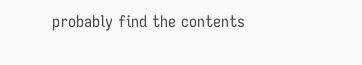probably find the contents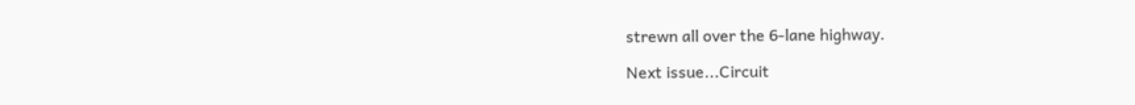strewn all over the 6-lane highway.

Next issue...Circuit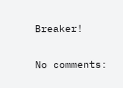Breaker!

No comments: